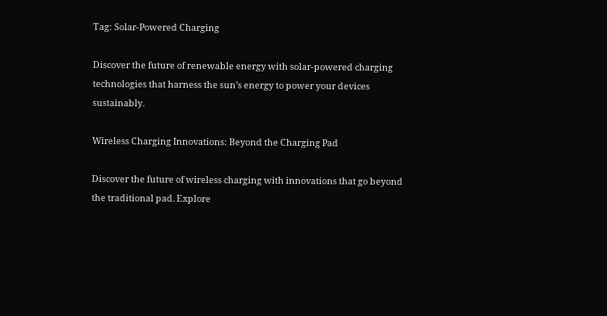Tag: Solar-Powered Charging

Discover the future of renewable energy with solar-powered charging technologies that harness the sun’s energy to power your devices sustainably.

Wireless Charging Innovations: Beyond the Charging Pad

Discover the future of wireless charging with innovations that go beyond the traditional pad. Explore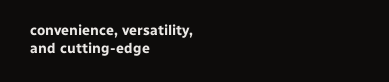convenience, versatility, and cutting-edge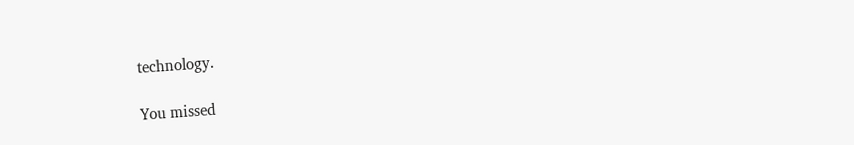technology.

You missed